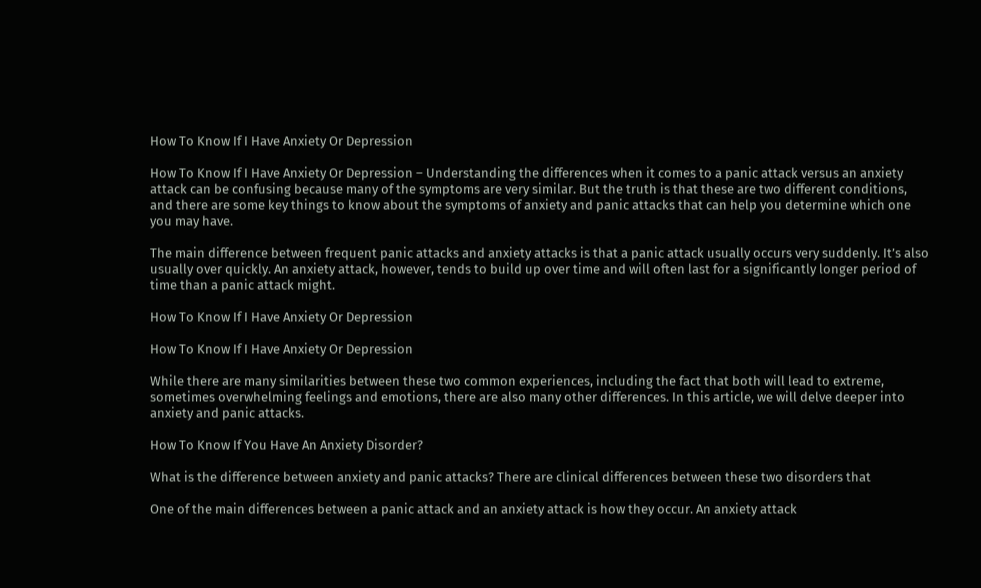How To Know If I Have Anxiety Or Depression

How To Know If I Have Anxiety Or Depression – Understanding the differences when it comes to a panic attack versus an anxiety attack can be confusing because many of the symptoms are very similar. But the truth is that these are two different conditions, and there are some key things to know about the symptoms of anxiety and panic attacks that can help you determine which one you may have.

The main difference between frequent panic attacks and anxiety attacks is that a panic attack usually occurs very suddenly. It’s also usually over quickly. An anxiety attack, however, tends to build up over time and will often last for a significantly longer period of time than a panic attack might.

How To Know If I Have Anxiety Or Depression

How To Know If I Have Anxiety Or Depression

While there are many similarities between these two common experiences, including the fact that both will lead to extreme, sometimes overwhelming feelings and emotions, there are also many other differences. In this article, we will delve deeper into anxiety and panic attacks.

How To Know If You Have An Anxiety Disorder?

What is the difference between anxiety and panic attacks? There are clinical differences between these two disorders that

One of the main differences between a panic attack and an anxiety attack is how they occur. An anxiety attack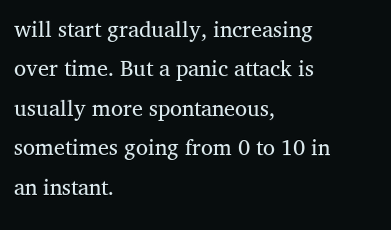will start gradually, increasing over time. But a panic attack is usually more spontaneous, sometimes going from 0 to 10 in an instant.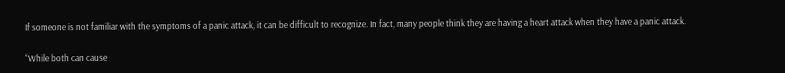If someone is not familiar with the symptoms of a panic attack, it can be difficult to recognize. In fact, many people think they are having a heart attack when they have a panic attack.

“While both can cause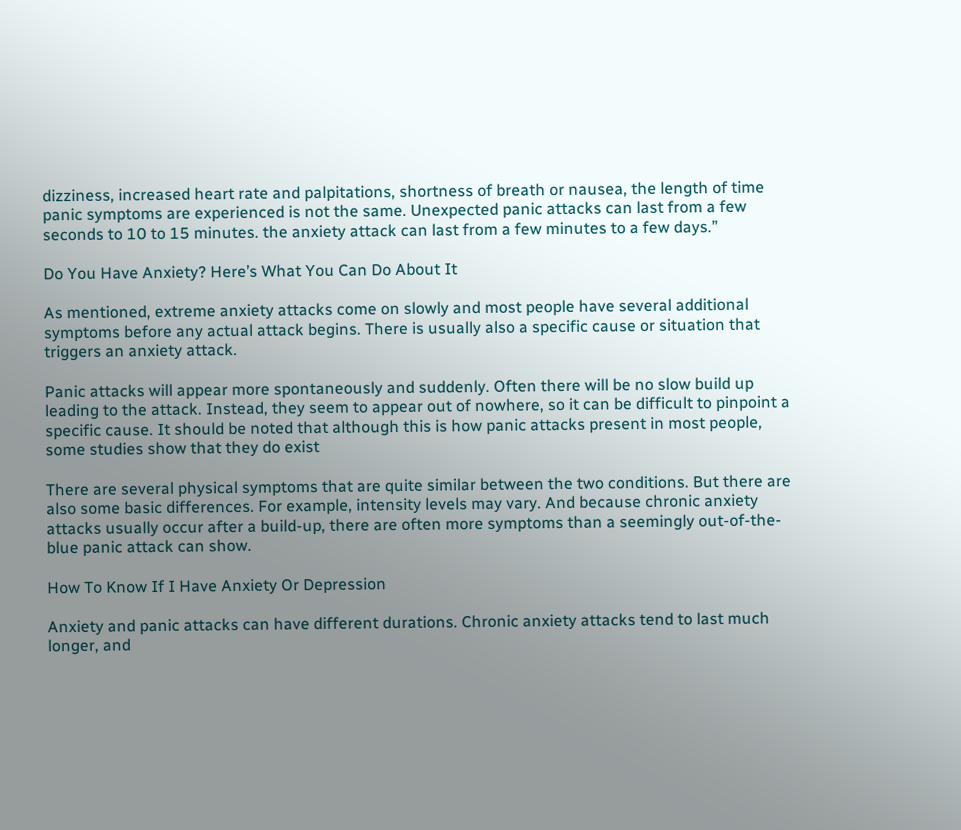dizziness, increased heart rate and palpitations, shortness of breath or nausea, the length of time panic symptoms are experienced is not the same. Unexpected panic attacks can last from a few seconds to 10 to 15 minutes. the anxiety attack can last from a few minutes to a few days.”

Do You Have Anxiety? Here’s What You Can Do About It

As mentioned, extreme anxiety attacks come on slowly and most people have several additional symptoms before any actual attack begins. There is usually also a specific cause or situation that triggers an anxiety attack.

Panic attacks will appear more spontaneously and suddenly. Often there will be no slow build up leading to the attack. Instead, they seem to appear out of nowhere, so it can be difficult to pinpoint a specific cause. It should be noted that although this is how panic attacks present in most people, some studies show that they do exist

There are several physical symptoms that are quite similar between the two conditions. But there are also some basic differences. For example, intensity levels may vary. And because chronic anxiety attacks usually occur after a build-up, there are often more symptoms than a seemingly out-of-the-blue panic attack can show.

How To Know If I Have Anxiety Or Depression

Anxiety and panic attacks can have different durations. Chronic anxiety attacks tend to last much longer, and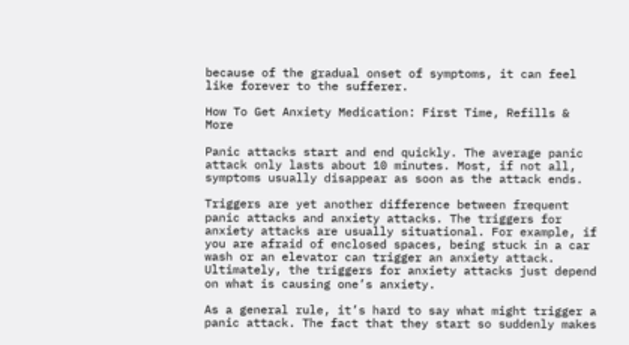because of the gradual onset of symptoms, it can feel like forever to the sufferer.

How To Get Anxiety Medication: First Time, Refills & More

Panic attacks start and end quickly. The average panic attack only lasts about 10 minutes. Most, if not all, symptoms usually disappear as soon as the attack ends.

Triggers are yet another difference between frequent panic attacks and anxiety attacks. The triggers for anxiety attacks are usually situational. For example, if you are afraid of enclosed spaces, being stuck in a car wash or an elevator can trigger an anxiety attack. Ultimately, the triggers for anxiety attacks just depend on what is causing one’s anxiety.

As a general rule, it’s hard to say what might trigger a panic attack. The fact that they start so suddenly makes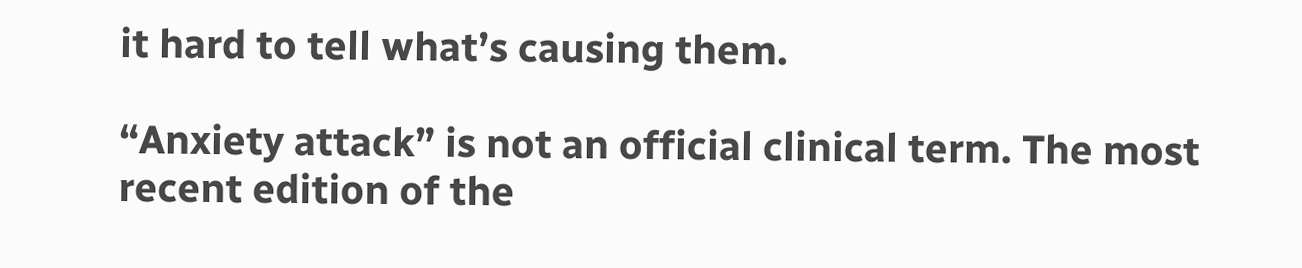it hard to tell what’s causing them.

“Anxiety attack” is not an official clinical term. The most recent edition of the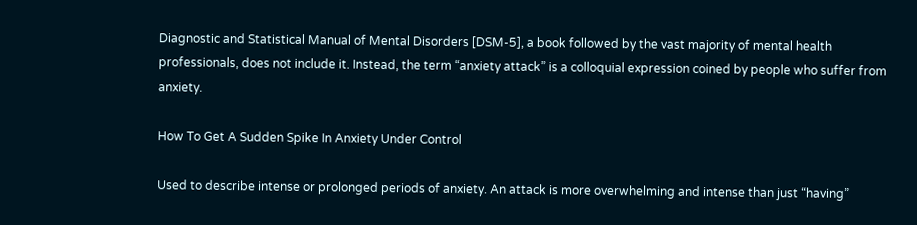Diagnostic and Statistical Manual of Mental Disorders [DSM-5], a book followed by the vast majority of mental health professionals, does not include it. Instead, the term “anxiety attack” is a colloquial expression coined by people who suffer from anxiety.

How To Get A Sudden Spike In Anxiety Under Control

Used to describe intense or prolonged periods of anxiety. An attack is more overwhelming and intense than just “having”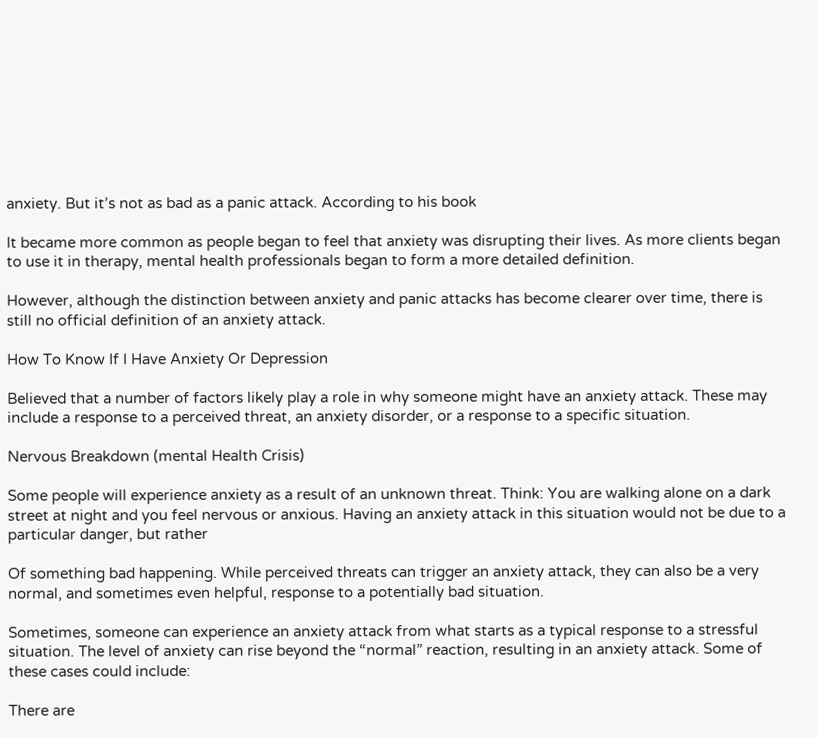anxiety. But it’s not as bad as a panic attack. According to his book

It became more common as people began to feel that anxiety was disrupting their lives. As more clients began to use it in therapy, mental health professionals began to form a more detailed definition.

However, although the distinction between anxiety and panic attacks has become clearer over time, there is still no official definition of an anxiety attack.

How To Know If I Have Anxiety Or Depression

Believed that a number of factors likely play a role in why someone might have an anxiety attack. These may include a response to a perceived threat, an anxiety disorder, or a response to a specific situation.

Nervous Breakdown (mental Health Crisis)

Some people will experience anxiety as a result of an unknown threat. Think: You are walking alone on a dark street at night and you feel nervous or anxious. Having an anxiety attack in this situation would not be due to a particular danger, but rather

Of something bad happening. While perceived threats can trigger an anxiety attack, they can also be a very normal, and sometimes even helpful, response to a potentially bad situation.

Sometimes, someone can experience an anxiety attack from what starts as a typical response to a stressful situation. The level of anxiety can rise beyond the “normal” reaction, resulting in an anxiety attack. Some of these cases could include:

There are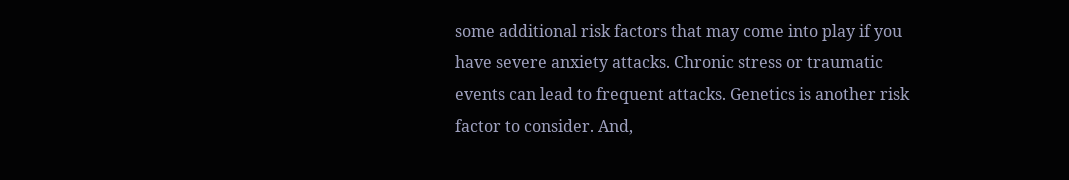some additional risk factors that may come into play if you have severe anxiety attacks. Chronic stress or traumatic events can lead to frequent attacks. Genetics is another risk factor to consider. And,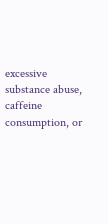excessive substance abuse, caffeine consumption, or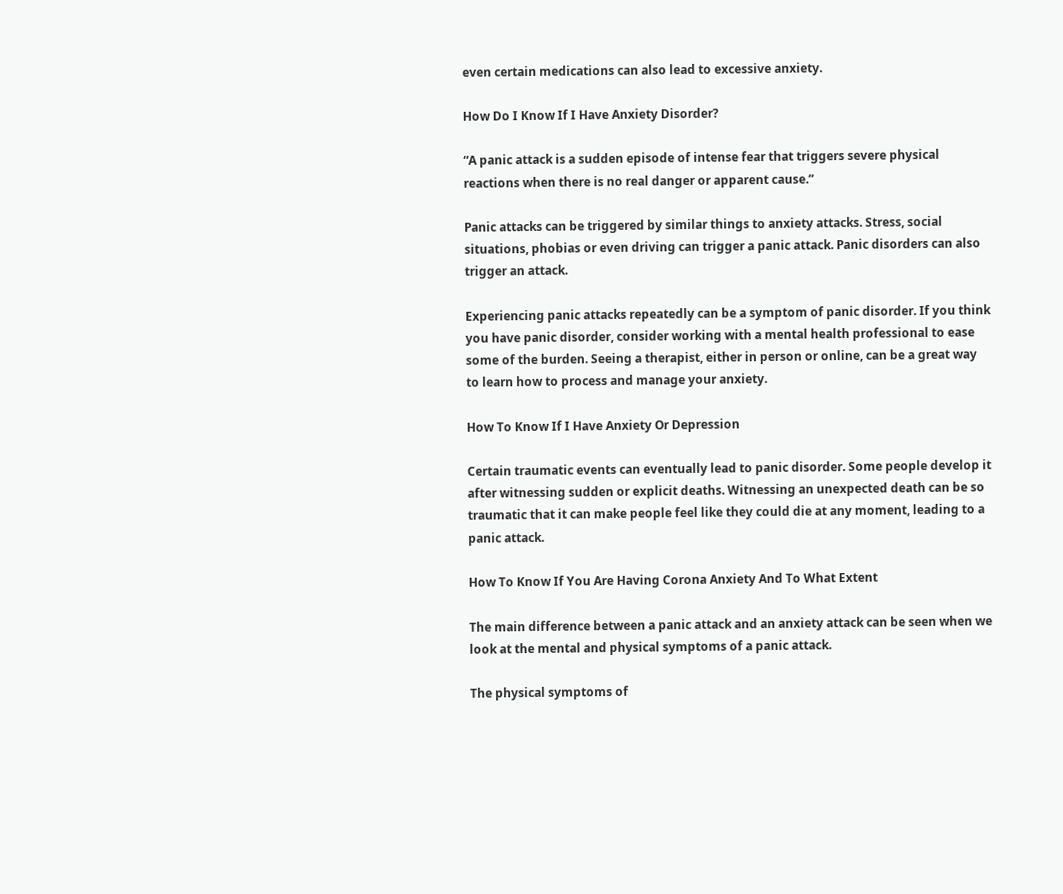even certain medications can also lead to excessive anxiety.

How Do I Know If I Have Anxiety Disorder?

“A panic attack is a sudden episode of intense fear that triggers severe physical reactions when there is no real danger or apparent cause.”

Panic attacks can be triggered by similar things to anxiety attacks. Stress, social situations, phobias or even driving can trigger a panic attack. Panic disorders can also trigger an attack.

Experiencing panic attacks repeatedly can be a symptom of panic disorder. If you think you have panic disorder, consider working with a mental health professional to ease some of the burden. Seeing a therapist, either in person or online, can be a great way to learn how to process and manage your anxiety.

How To Know If I Have Anxiety Or Depression

Certain traumatic events can eventually lead to panic disorder. Some people develop it after witnessing sudden or explicit deaths. Witnessing an unexpected death can be so traumatic that it can make people feel like they could die at any moment, leading to a panic attack.

How To Know If You Are Having Corona Anxiety And To What Extent

The main difference between a panic attack and an anxiety attack can be seen when we look at the mental and physical symptoms of a panic attack.

The physical symptoms of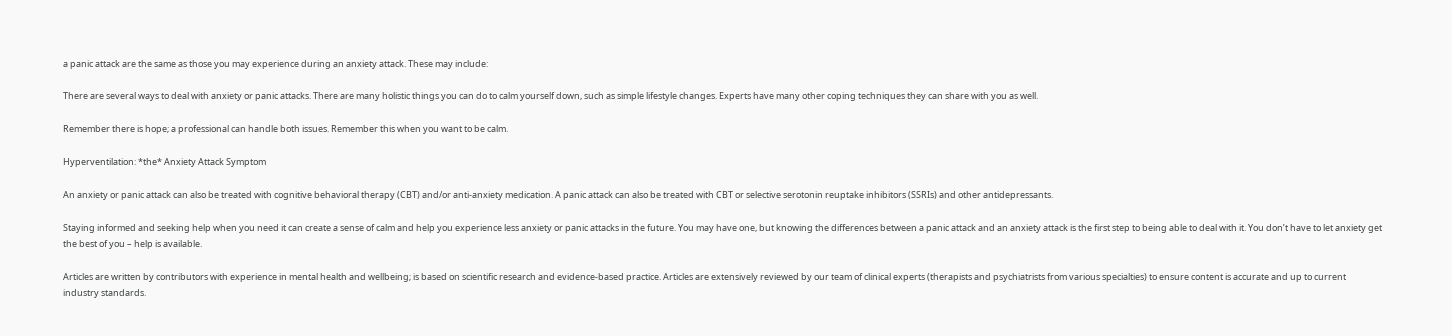a panic attack are the same as those you may experience during an anxiety attack. These may include:

There are several ways to deal with anxiety or panic attacks. There are many holistic things you can do to calm yourself down, such as simple lifestyle changes. Experts have many other coping techniques they can share with you as well.

Remember there is hope; a professional can handle both issues. Remember this when you want to be calm.

Hyperventilation: *the* Anxiety Attack Symptom

An anxiety or panic attack can also be treated with cognitive behavioral therapy (CBT) and/or anti-anxiety medication. A panic attack can also be treated with CBT or selective serotonin reuptake inhibitors (SSRIs) and other antidepressants.

Staying informed and seeking help when you need it can create a sense of calm and help you experience less anxiety or panic attacks in the future. You may have one, but knowing the differences between a panic attack and an anxiety attack is the first step to being able to deal with it. You don’t have to let anxiety get the best of you – help is available.

Articles are written by contributors with experience in mental health and wellbeing; is based on scientific research and evidence-based practice. Articles are extensively reviewed by our team of clinical experts (therapists and psychiatrists from various specialties) to ensure content is accurate and up to current industry standards.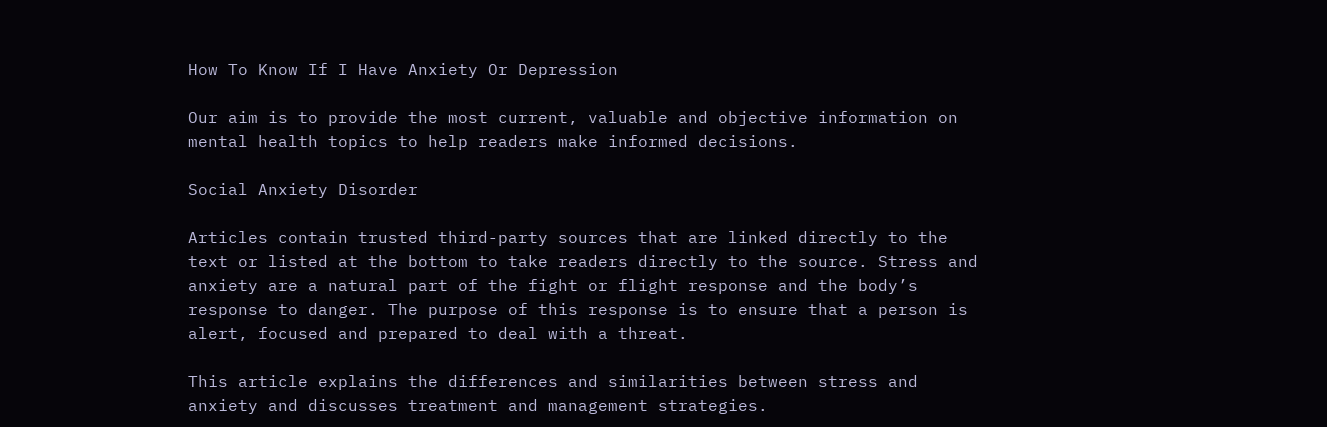How To Know If I Have Anxiety Or Depression

Our aim is to provide the most current, valuable and objective information on mental health topics to help readers make informed decisions.

Social Anxiety Disorder

Articles contain trusted third-party sources that are linked directly to the text or listed at the bottom to take readers directly to the source. Stress and anxiety are a natural part of the fight or flight response and the body’s response to danger. The purpose of this response is to ensure that a person is alert, focused and prepared to deal with a threat.

This article explains the differences and similarities between stress and anxiety and discusses treatment and management strategies.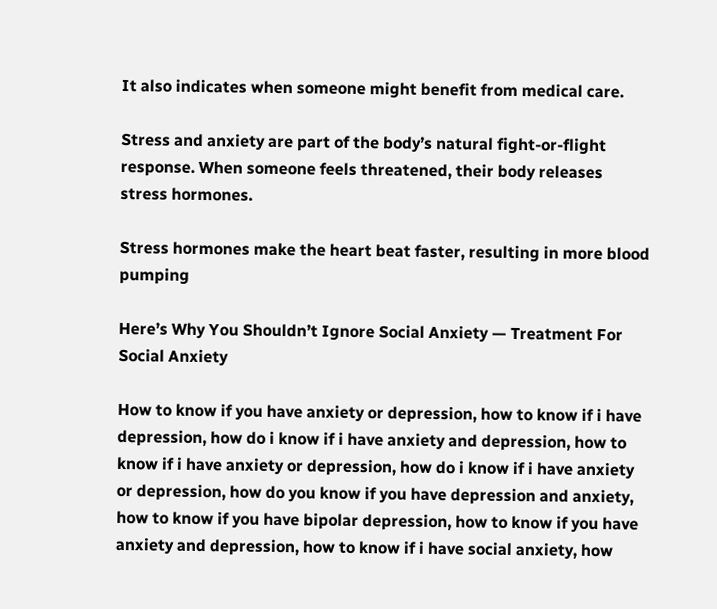It also indicates when someone might benefit from medical care.

Stress and anxiety are part of the body’s natural fight-or-flight response. When someone feels threatened, their body releases stress hormones.

Stress hormones make the heart beat faster, resulting in more blood pumping

Here’s Why You Shouldn’t Ignore Social Anxiety — Treatment For Social Anxiety

How to know if you have anxiety or depression, how to know if i have depression, how do i know if i have anxiety and depression, how to know if i have anxiety or depression, how do i know if i have anxiety or depression, how do you know if you have depression and anxiety, how to know if you have bipolar depression, how to know if you have anxiety and depression, how to know if i have social anxiety, how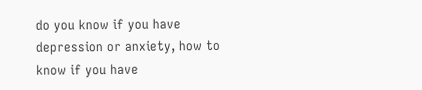do you know if you have depression or anxiety, how to know if you have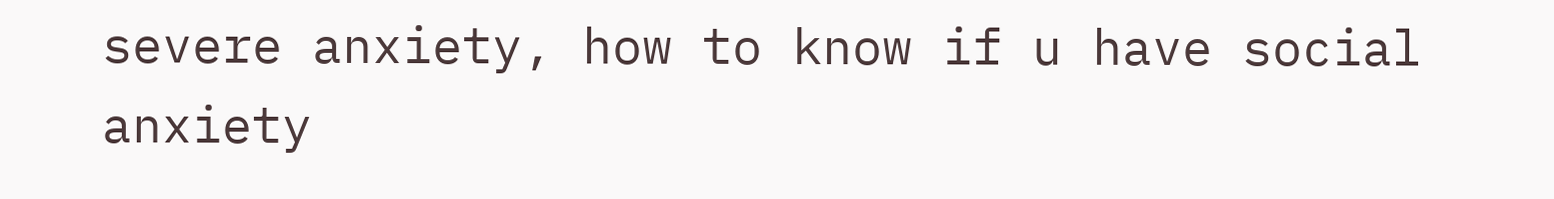severe anxiety, how to know if u have social anxiety